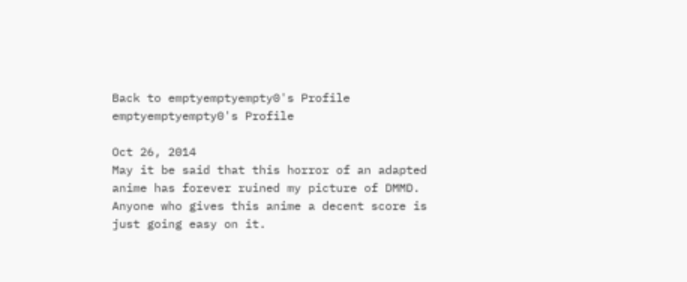Back to emptyemptyempty0's Profile emptyemptyempty0's Profile

Oct 26, 2014
May it be said that this horror of an adapted anime has forever ruined my picture of DMMD. Anyone who gives this anime a decent score is just going easy on it.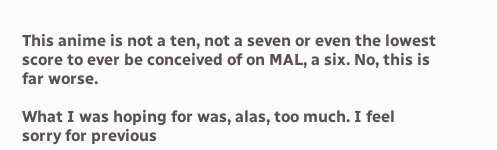This anime is not a ten, not a seven or even the lowest score to ever be conceived of on MAL, a six. No, this is far worse.

What I was hoping for was, alas, too much. I feel sorry for previous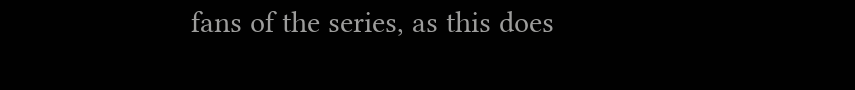fans of the series, as this does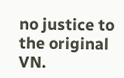no justice to the original VN.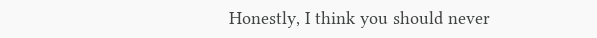Honestly, I think you should never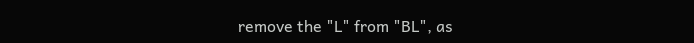remove the "L" from "BL", as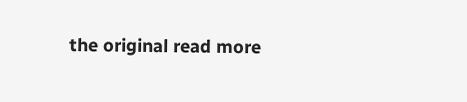the original read more